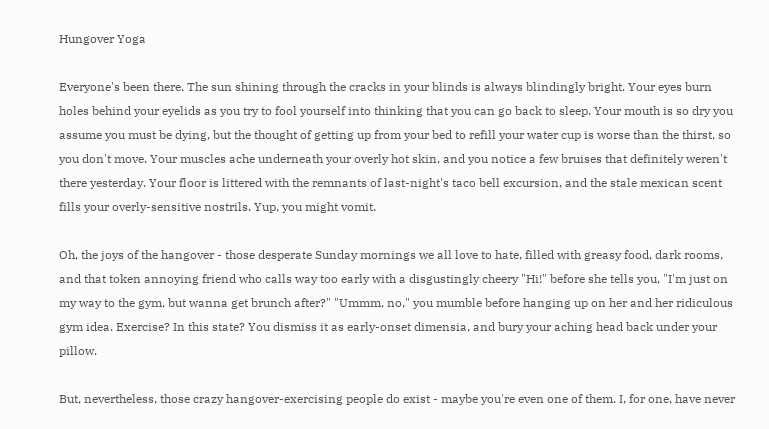Hungover Yoga

Everyone's been there. The sun shining through the cracks in your blinds is always blindingly bright. Your eyes burn holes behind your eyelids as you try to fool yourself into thinking that you can go back to sleep. Your mouth is so dry you assume you must be dying, but the thought of getting up from your bed to refill your water cup is worse than the thirst, so you don't move. Your muscles ache underneath your overly hot skin, and you notice a few bruises that definitely weren't there yesterday. Your floor is littered with the remnants of last-night's taco bell excursion, and the stale mexican scent fills your overly-sensitive nostrils. Yup, you might vomit.

Oh, the joys of the hangover - those desperate Sunday mornings we all love to hate, filled with greasy food, dark rooms, and that token annoying friend who calls way too early with a disgustingly cheery "Hi!" before she tells you, "I'm just on my way to the gym, but wanna get brunch after?" "Ummm, no," you mumble before hanging up on her and her ridiculous gym idea. Exercise? In this state? You dismiss it as early-onset dimensia, and bury your aching head back under your pillow.

But, nevertheless, those crazy hangover-exercising people do exist - maybe you're even one of them. I, for one, have never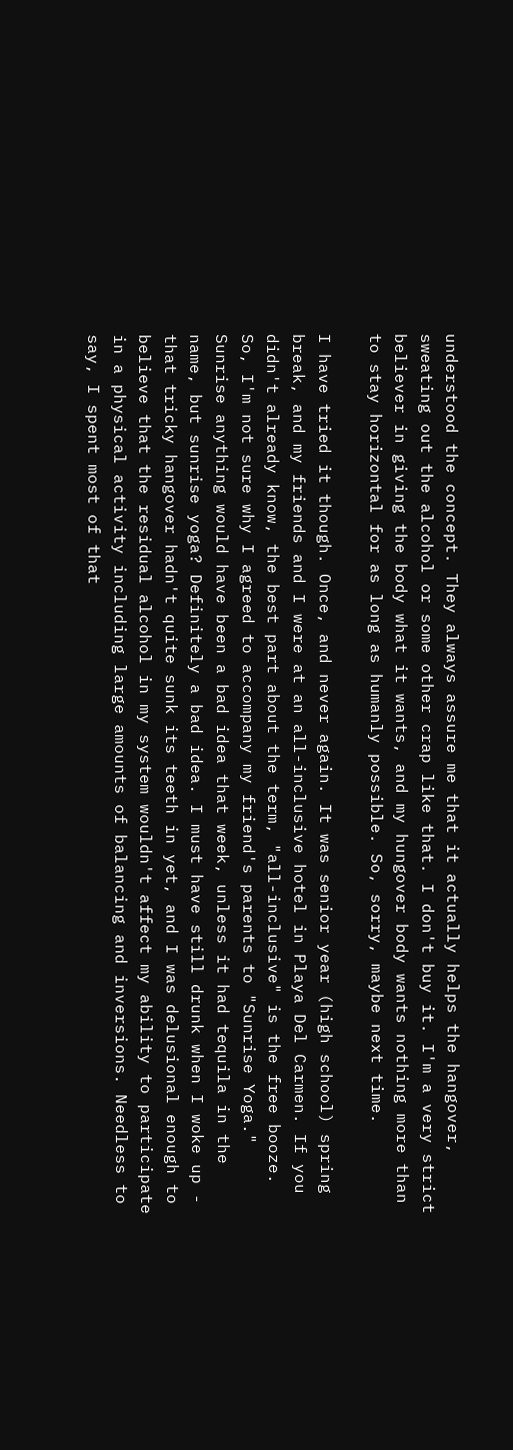understood the concept. They always assure me that it actually helps the hangover, sweating out the alcohol or some other crap like that. I don't buy it. I'm a very strict believer in giving the body what it wants, and my hungover body wants nothing more than to stay horizontal for as long as humanly possible. So, sorry, maybe next time.

I have tried it though. Once, and never again. It was senior year (high school) spring break, and my friends and I were at an all-inclusive hotel in Playa Del Carmen. If you didn't already know, the best part about the term, "all-inclusive" is the free booze. So, I'm not sure why I agreed to accompany my friend's parents to "Sunrise Yoga." Sunrise anything would have been a bad idea that week, unless it had tequila in the name, but sunrise yoga? Definitely a bad idea. I must have still drunk when I woke up - that tricky hangover hadn't quite sunk its teeth in yet, and I was delusional enough to believe that the residual alcohol in my system wouldn't affect my ability to participate in a physical activity including large amounts of balancing and inversions. Needless to say, I spent most of that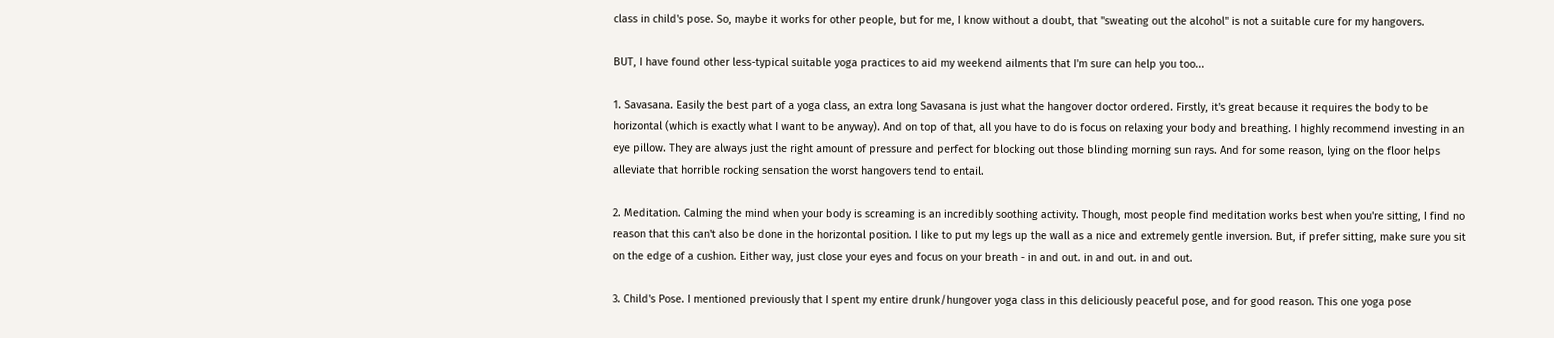class in child's pose. So, maybe it works for other people, but for me, I know without a doubt, that "sweating out the alcohol" is not a suitable cure for my hangovers.

BUT, I have found other less-typical suitable yoga practices to aid my weekend ailments that I'm sure can help you too...

1. Savasana. Easily the best part of a yoga class, an extra long Savasana is just what the hangover doctor ordered. Firstly, it's great because it requires the body to be horizontal (which is exactly what I want to be anyway). And on top of that, all you have to do is focus on relaxing your body and breathing. I highly recommend investing in an eye pillow. They are always just the right amount of pressure and perfect for blocking out those blinding morning sun rays. And for some reason, lying on the floor helps alleviate that horrible rocking sensation the worst hangovers tend to entail.

2. Meditation. Calming the mind when your body is screaming is an incredibly soothing activity. Though, most people find meditation works best when you're sitting, I find no reason that this can't also be done in the horizontal position. I like to put my legs up the wall as a nice and extremely gentle inversion. But, if prefer sitting, make sure you sit on the edge of a cushion. Either way, just close your eyes and focus on your breath - in and out. in and out. in and out.

3. Child's Pose. I mentioned previously that I spent my entire drunk/hungover yoga class in this deliciously peaceful pose, and for good reason. This one yoga pose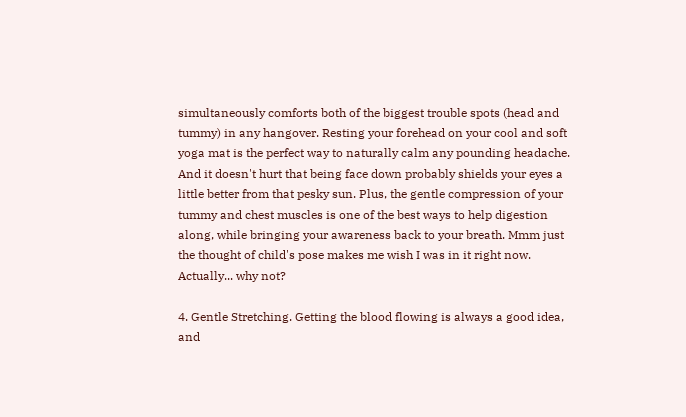simultaneously comforts both of the biggest trouble spots (head and tummy) in any hangover. Resting your forehead on your cool and soft yoga mat is the perfect way to naturally calm any pounding headache. And it doesn't hurt that being face down probably shields your eyes a little better from that pesky sun. Plus, the gentle compression of your tummy and chest muscles is one of the best ways to help digestion along, while bringing your awareness back to your breath. Mmm just the thought of child's pose makes me wish I was in it right now. Actually... why not?

4. Gentle Stretching. Getting the blood flowing is always a good idea, and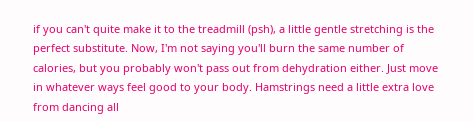if you can't quite make it to the treadmill (psh), a little gentle stretching is the perfect substitute. Now, I'm not saying you'll burn the same number of calories, but you probably won't pass out from dehydration either. Just move in whatever ways feel good to your body. Hamstrings need a little extra love from dancing all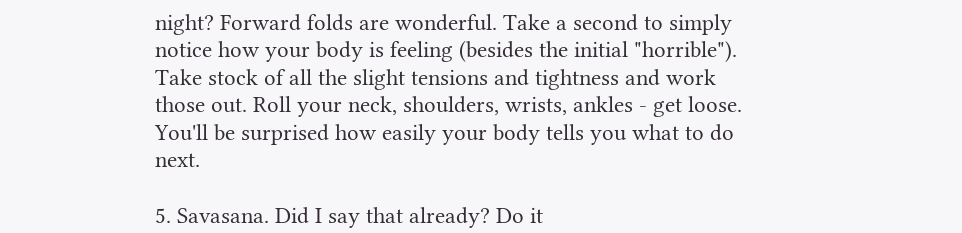night? Forward folds are wonderful. Take a second to simply notice how your body is feeling (besides the initial "horrible"). Take stock of all the slight tensions and tightness and work those out. Roll your neck, shoulders, wrists, ankles - get loose. You'll be surprised how easily your body tells you what to do next.

5. Savasana. Did I say that already? Do it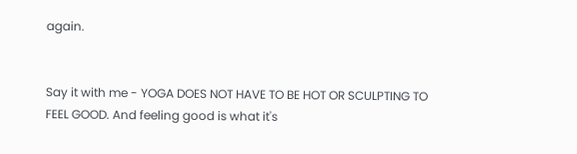again.


Say it with me - YOGA DOES NOT HAVE TO BE HOT OR SCULPTING TO FEEL GOOD. And feeling good is what it's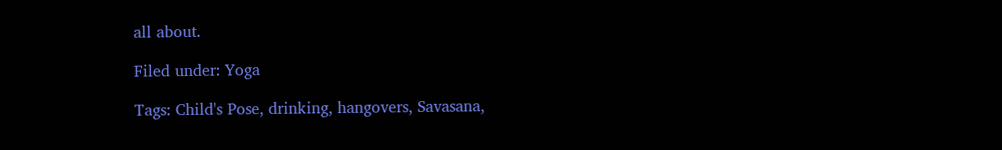all about.

Filed under: Yoga

Tags: Child's Pose, drinking, hangovers, Savasana,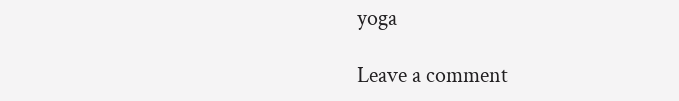yoga

Leave a comment